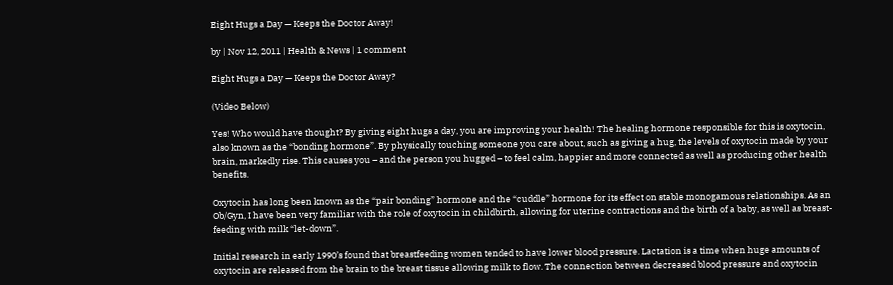Eight Hugs a Day — Keeps the Doctor Away!

by | Nov 12, 2011 | Health & News | 1 comment

Eight Hugs a Day — Keeps the Doctor Away?

(Video Below)

Yes! Who would have thought? By giving eight hugs a day, you are improving your health! The healing hormone responsible for this is oxytocin, also known as the “bonding hormone”. By physically touching someone you care about, such as giving a hug, the levels of oxytocin made by your brain, markedly rise. This causes you – and the person you hugged – to feel calm, happier and more connected as well as producing other health benefits.

Oxytocin has long been known as the “pair bonding” hormone and the “cuddle” hormone for its effect on stable monogamous relationships. As an Ob/Gyn, I have been very familiar with the role of oxytocin in childbirth, allowing for uterine contractions and the birth of a baby, as well as breast-feeding with milk “let-down”.

Initial research in early 1990’s found that breastfeeding women tended to have lower blood pressure. Lactation is a time when huge amounts of oxytocin are released from the brain to the breast tissue allowing milk to flow. The connection between decreased blood pressure and oxytocin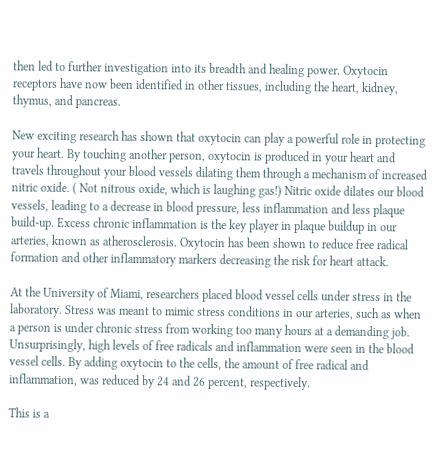then led to further investigation into its breadth and healing power. Oxytocin receptors have now been identified in other tissues, including the heart, kidney, thymus, and pancreas.

New exciting research has shown that oxytocin can play a powerful role in protecting your heart. By touching another person, oxytocin is produced in your heart and travels throughout your blood vessels dilating them through a mechanism of increased nitric oxide. ( Not nitrous oxide, which is laughing gas!) Nitric oxide dilates our blood vessels, leading to a decrease in blood pressure, less inflammation and less plaque build-up. Excess chronic inflammation is the key player in plaque buildup in our arteries, known as atherosclerosis. Oxytocin has been shown to reduce free radical formation and other inflammatory markers decreasing the risk for heart attack.

At the University of Miami, researchers placed blood vessel cells under stress in the laboratory. Stress was meant to mimic stress conditions in our arteries, such as when a person is under chronic stress from working too many hours at a demanding job. Unsurprisingly, high levels of free radicals and inflammation were seen in the blood vessel cells. By adding oxytocin to the cells, the amount of free radical and inflammation, was reduced by 24 and 26 percent, respectively.

This is a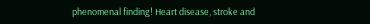phenomenal finding! Heart disease, stroke and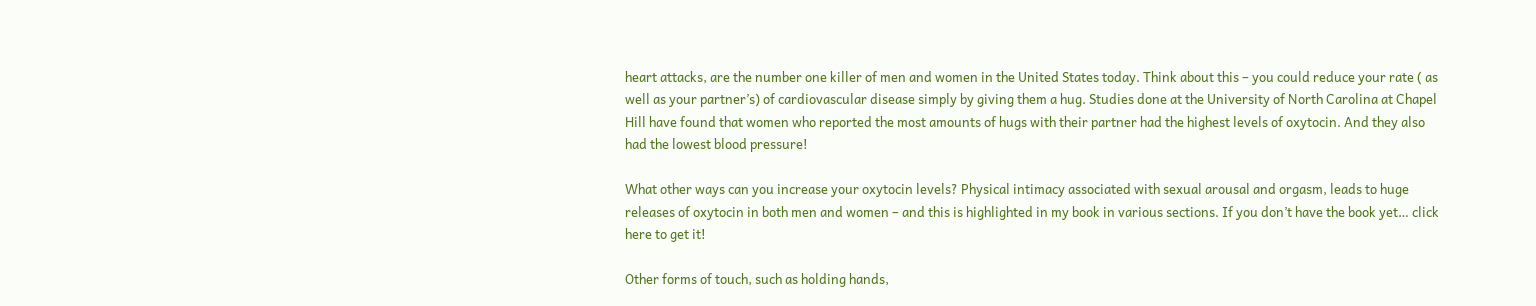heart attacks, are the number one killer of men and women in the United States today. Think about this – you could reduce your rate ( as well as your partner’s) of cardiovascular disease simply by giving them a hug. Studies done at the University of North Carolina at Chapel Hill have found that women who reported the most amounts of hugs with their partner had the highest levels of oxytocin. And they also had the lowest blood pressure!

What other ways can you increase your oxytocin levels? Physical intimacy associated with sexual arousal and orgasm, leads to huge releases of oxytocin in both men and women – and this is highlighted in my book in various sections. If you don’t have the book yet… click here to get it!

Other forms of touch, such as holding hands,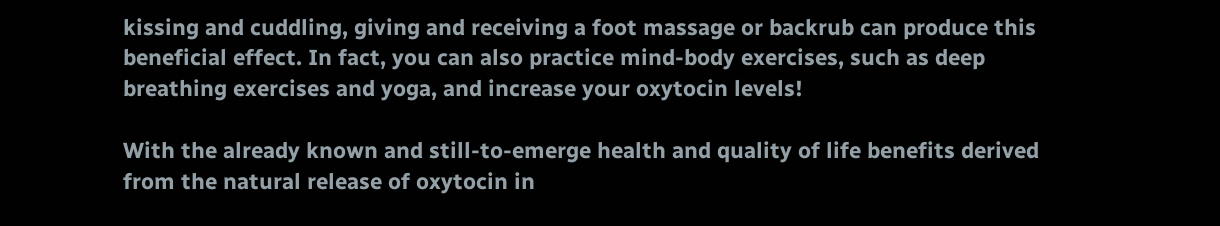kissing and cuddling, giving and receiving a foot massage or backrub can produce this beneficial effect. In fact, you can also practice mind-body exercises, such as deep breathing exercises and yoga, and increase your oxytocin levels!

With the already known and still-to-emerge health and quality of life benefits derived from the natural release of oxytocin in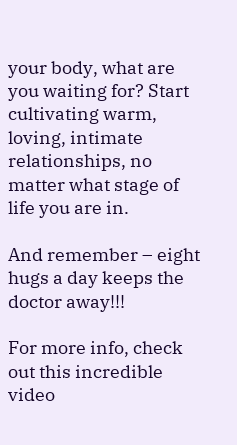your body, what are you waiting for? Start cultivating warm, loving, intimate relationships, no matter what stage of life you are in.

And remember – eight hugs a day keeps the doctor away!!!

For more info, check out this incredible video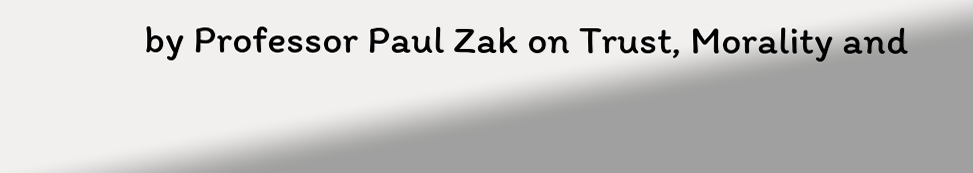by Professor Paul Zak on Trust, Morality and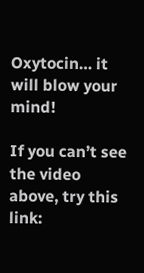Oxytocin… it will blow your mind!

If you can’t see the video above, try this link: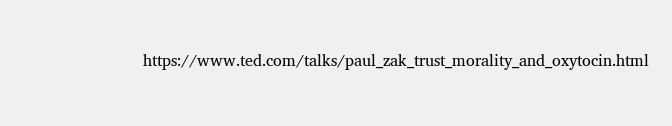https://www.ted.com/talks/paul_zak_trust_morality_and_oxytocin.html